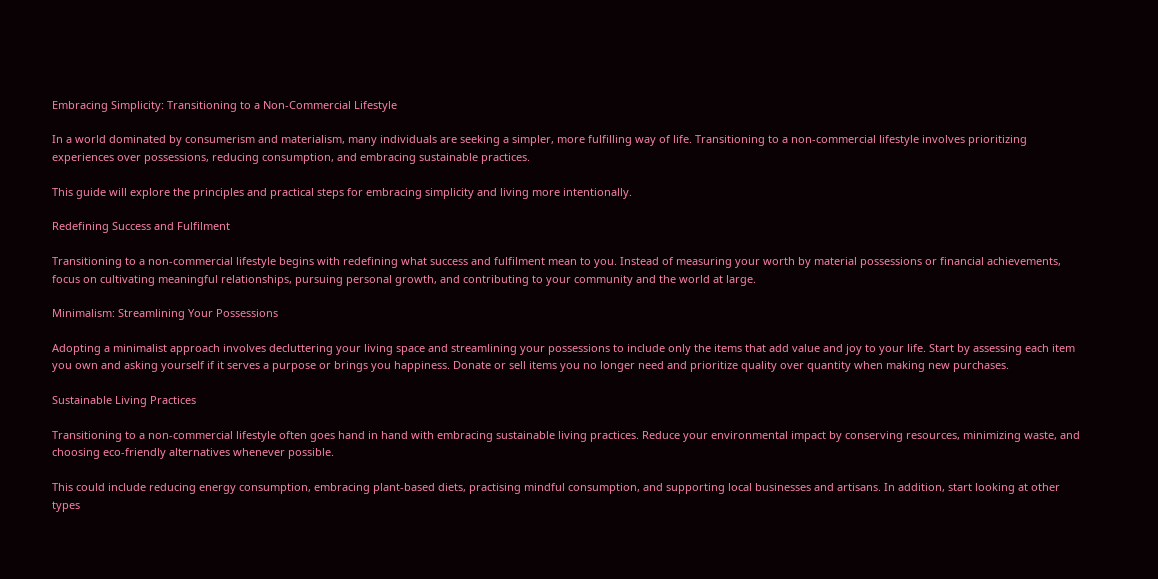Embracing Simplicity: Transitioning to a Non-Commercial Lifestyle

In a world dominated by consumerism and materialism, many individuals are seeking a simpler, more fulfilling way of life. Transitioning to a non-commercial lifestyle involves prioritizing experiences over possessions, reducing consumption, and embracing sustainable practices.

This guide will explore the principles and practical steps for embracing simplicity and living more intentionally.

Redefining Success and Fulfilment

Transitioning to a non-commercial lifestyle begins with redefining what success and fulfilment mean to you. Instead of measuring your worth by material possessions or financial achievements, focus on cultivating meaningful relationships, pursuing personal growth, and contributing to your community and the world at large.

Minimalism: Streamlining Your Possessions

Adopting a minimalist approach involves decluttering your living space and streamlining your possessions to include only the items that add value and joy to your life. Start by assessing each item you own and asking yourself if it serves a purpose or brings you happiness. Donate or sell items you no longer need and prioritize quality over quantity when making new purchases.

Sustainable Living Practices

Transitioning to a non-commercial lifestyle often goes hand in hand with embracing sustainable living practices. Reduce your environmental impact by conserving resources, minimizing waste, and choosing eco-friendly alternatives whenever possible.

This could include reducing energy consumption, embracing plant-based diets, practising mindful consumption, and supporting local businesses and artisans. In addition, start looking at other types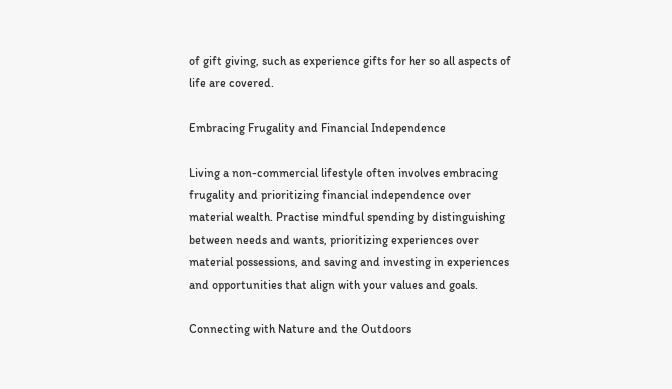of gift giving, such as experience gifts for her so all aspects of life are covered.

Embracing Frugality and Financial Independence

Living a non-commercial lifestyle often involves embracing frugality and prioritizing financial independence over material wealth. Practise mindful spending by distinguishing between needs and wants, prioritizing experiences over material possessions, and saving and investing in experiences and opportunities that align with your values and goals.

Connecting with Nature and the Outdoors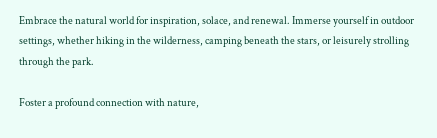Embrace the natural world for inspiration, solace, and renewal. Immerse yourself in outdoor settings, whether hiking in the wilderness, camping beneath the stars, or leisurely strolling through the park.

Foster a profound connection with nature,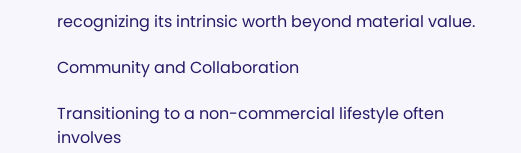recognizing its intrinsic worth beyond material value.

Community and Collaboration

Transitioning to a non-commercial lifestyle often involves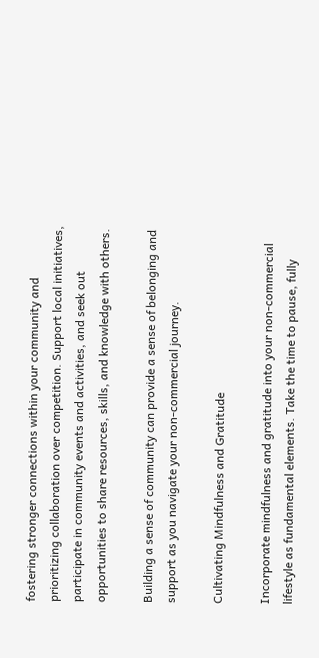fostering stronger connections within your community and prioritizing collaboration over competition. Support local initiatives, participate in community events and activities, and seek out opportunities to share resources, skills, and knowledge with others.

Building a sense of community can provide a sense of belonging and support as you navigate your non-commercial journey.

Cultivating Mindfulness and Gratitude

Incorporate mindfulness and gratitude into your non-commercial lifestyle as fundamental elements. Take the time to pause, fully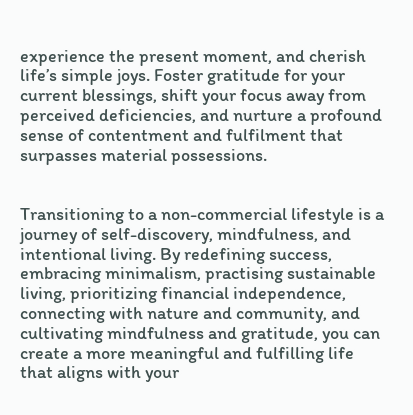experience the present moment, and cherish life’s simple joys. Foster gratitude for your current blessings, shift your focus away from perceived deficiencies, and nurture a profound sense of contentment and fulfilment that surpasses material possessions.


Transitioning to a non-commercial lifestyle is a journey of self-discovery, mindfulness, and intentional living. By redefining success, embracing minimalism, practising sustainable living, prioritizing financial independence, connecting with nature and community, and cultivating mindfulness and gratitude, you can create a more meaningful and fulfilling life that aligns with your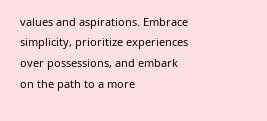values and aspirations. Embrace simplicity, prioritize experiences over possessions, and embark on the path to a more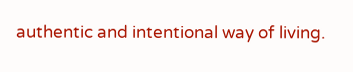authentic and intentional way of living.